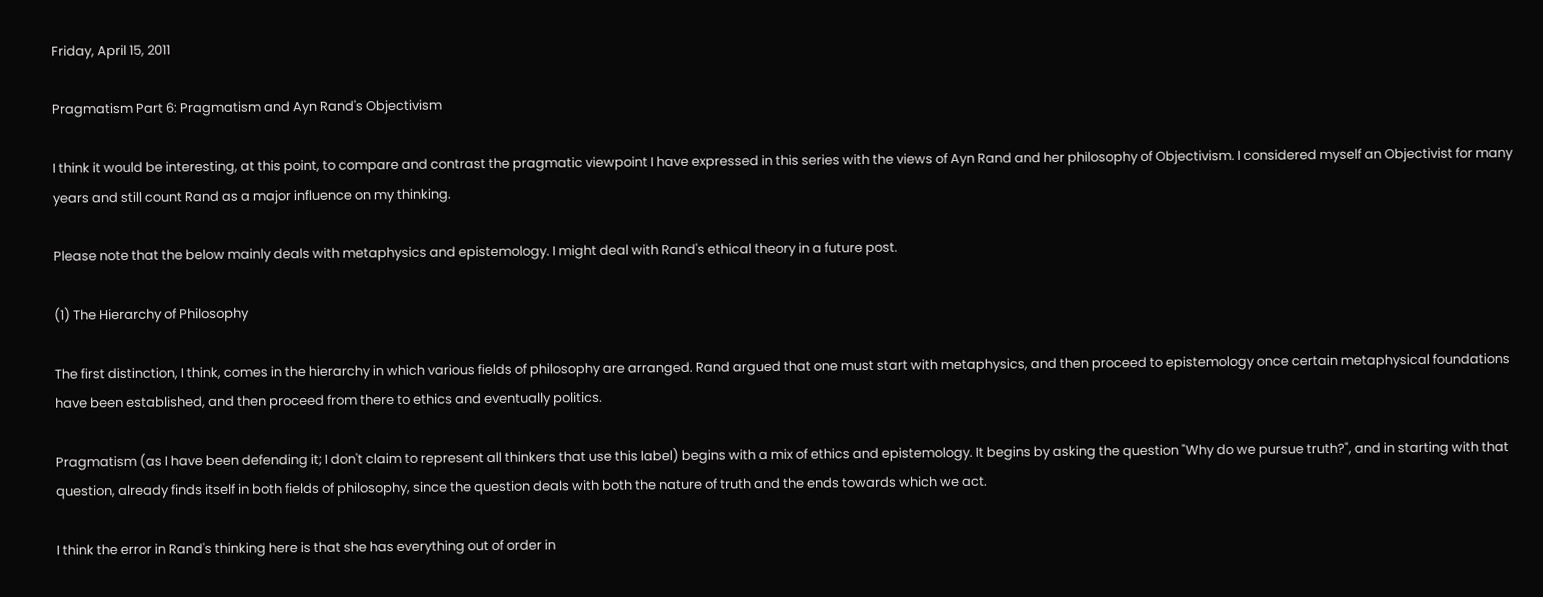Friday, April 15, 2011

Pragmatism Part 6: Pragmatism and Ayn Rand's Objectivism

I think it would be interesting, at this point, to compare and contrast the pragmatic viewpoint I have expressed in this series with the views of Ayn Rand and her philosophy of Objectivism. I considered myself an Objectivist for many years and still count Rand as a major influence on my thinking.

Please note that the below mainly deals with metaphysics and epistemology. I might deal with Rand's ethical theory in a future post.

(1) The Hierarchy of Philosophy

The first distinction, I think, comes in the hierarchy in which various fields of philosophy are arranged. Rand argued that one must start with metaphysics, and then proceed to epistemology once certain metaphysical foundations have been established, and then proceed from there to ethics and eventually politics.

Pragmatism (as I have been defending it; I don't claim to represent all thinkers that use this label) begins with a mix of ethics and epistemology. It begins by asking the question "Why do we pursue truth?", and in starting with that question, already finds itself in both fields of philosophy, since the question deals with both the nature of truth and the ends towards which we act.

I think the error in Rand's thinking here is that she has everything out of order in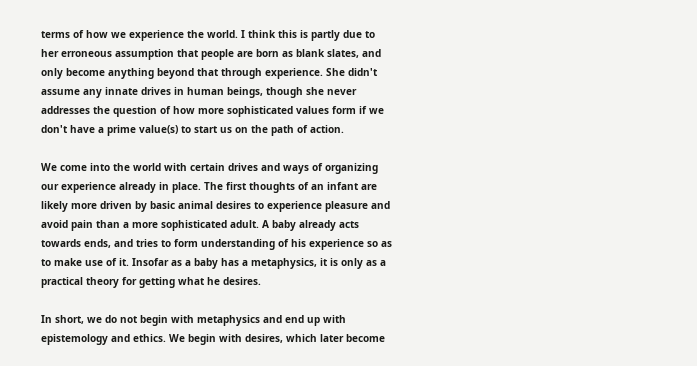terms of how we experience the world. I think this is partly due to her erroneous assumption that people are born as blank slates, and only become anything beyond that through experience. She didn't assume any innate drives in human beings, though she never addresses the question of how more sophisticated values form if we don't have a prime value(s) to start us on the path of action.

We come into the world with certain drives and ways of organizing our experience already in place. The first thoughts of an infant are likely more driven by basic animal desires to experience pleasure and avoid pain than a more sophisticated adult. A baby already acts towards ends, and tries to form understanding of his experience so as to make use of it. Insofar as a baby has a metaphysics, it is only as a practical theory for getting what he desires.

In short, we do not begin with metaphysics and end up with epistemology and ethics. We begin with desires, which later become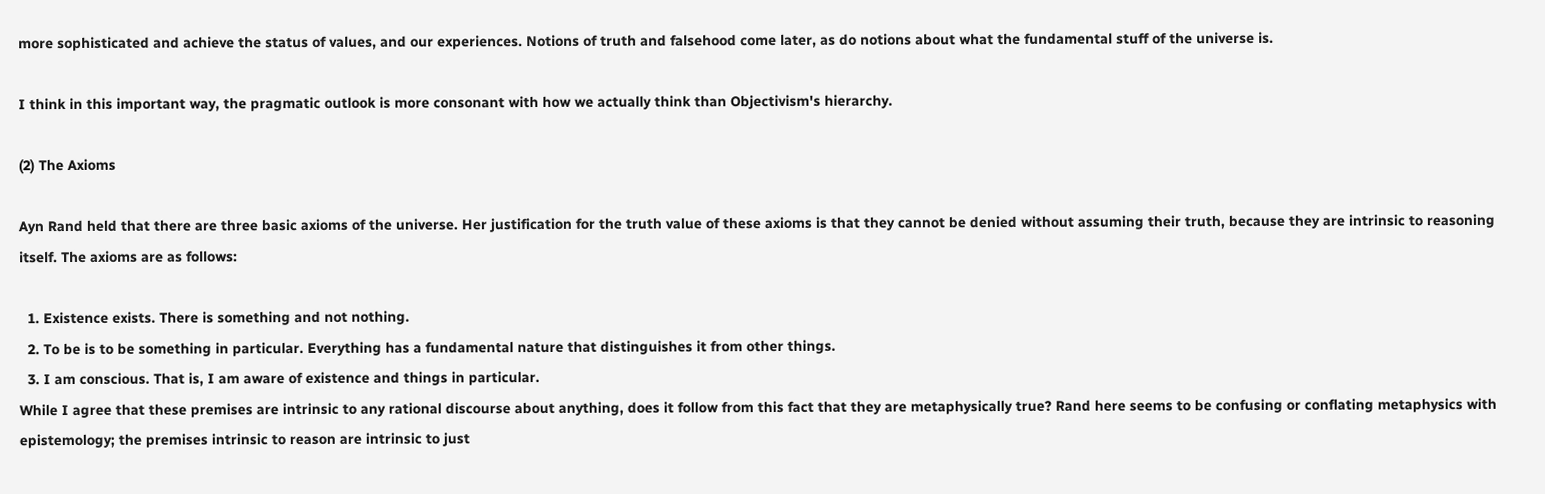more sophisticated and achieve the status of values, and our experiences. Notions of truth and falsehood come later, as do notions about what the fundamental stuff of the universe is.

I think in this important way, the pragmatic outlook is more consonant with how we actually think than Objectivism's hierarchy.

(2) The Axioms

Ayn Rand held that there are three basic axioms of the universe. Her justification for the truth value of these axioms is that they cannot be denied without assuming their truth, because they are intrinsic to reasoning itself. The axioms are as follows:

  1. Existence exists. There is something and not nothing.
  2. To be is to be something in particular. Everything has a fundamental nature that distinguishes it from other things.
  3. I am conscious. That is, I am aware of existence and things in particular.
While I agree that these premises are intrinsic to any rational discourse about anything, does it follow from this fact that they are metaphysically true? Rand here seems to be confusing or conflating metaphysics with epistemology; the premises intrinsic to reason are intrinsic to just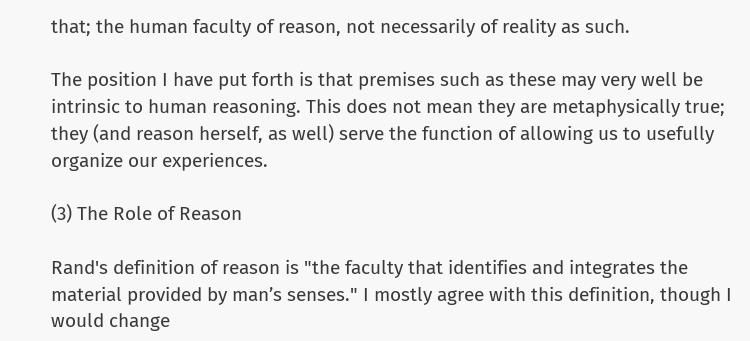that; the human faculty of reason, not necessarily of reality as such.

The position I have put forth is that premises such as these may very well be intrinsic to human reasoning. This does not mean they are metaphysically true; they (and reason herself, as well) serve the function of allowing us to usefully organize our experiences.

(3) The Role of Reason

Rand's definition of reason is "the faculty that identifies and integrates the material provided by man’s senses." I mostly agree with this definition, though I would change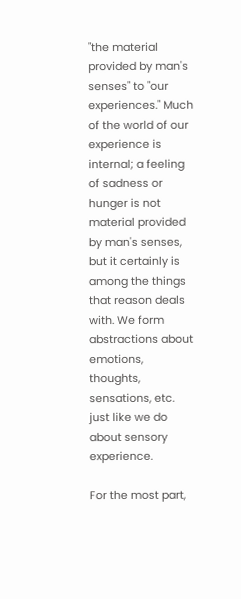"the material provided by man's senses" to "our experiences." Much of the world of our experience is internal; a feeling of sadness or hunger is not material provided by man's senses, but it certainly is among the things that reason deals with. We form abstractions about emotions, thoughts, sensations, etc. just like we do about sensory experience.

For the most part,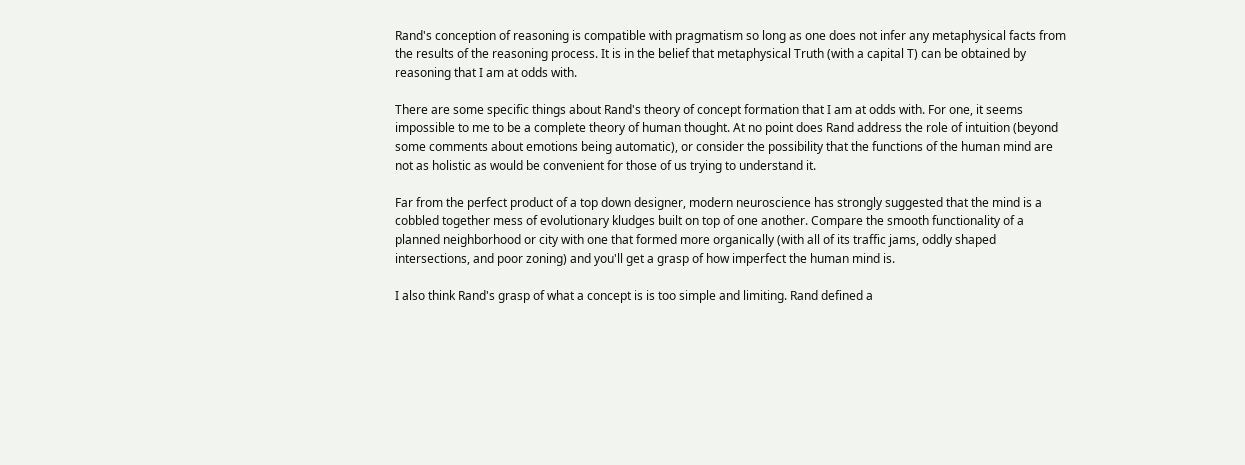Rand's conception of reasoning is compatible with pragmatism so long as one does not infer any metaphysical facts from the results of the reasoning process. It is in the belief that metaphysical Truth (with a capital T) can be obtained by reasoning that I am at odds with.

There are some specific things about Rand's theory of concept formation that I am at odds with. For one, it seems impossible to me to be a complete theory of human thought. At no point does Rand address the role of intuition (beyond some comments about emotions being automatic), or consider the possibility that the functions of the human mind are not as holistic as would be convenient for those of us trying to understand it.

Far from the perfect product of a top down designer, modern neuroscience has strongly suggested that the mind is a cobbled together mess of evolutionary kludges built on top of one another. Compare the smooth functionality of a planned neighborhood or city with one that formed more organically (with all of its traffic jams, oddly shaped intersections, and poor zoning) and you'll get a grasp of how imperfect the human mind is.

I also think Rand's grasp of what a concept is is too simple and limiting. Rand defined a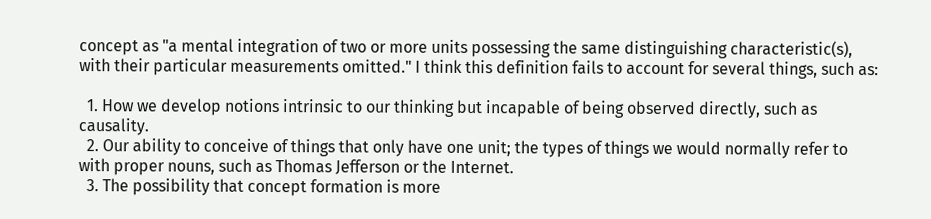concept as "a mental integration of two or more units possessing the same distinguishing characteristic(s), with their particular measurements omitted." I think this definition fails to account for several things, such as:

  1. How we develop notions intrinsic to our thinking but incapable of being observed directly, such as causality.
  2. Our ability to conceive of things that only have one unit; the types of things we would normally refer to with proper nouns, such as Thomas Jefferson or the Internet.
  3. The possibility that concept formation is more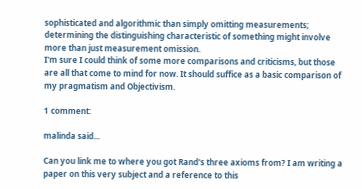sophisticated and algorithmic than simply omitting measurements; determining the distinguishing characteristic of something might involve more than just measurement omission.
I'm sure I could think of some more comparisons and criticisms, but those are all that come to mind for now. It should suffice as a basic comparison of my pragmatism and Objectivism.

1 comment:

malinda said...

Can you link me to where you got Rand's three axioms from? I am writing a paper on this very subject and a reference to this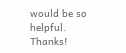would be so helpful. Thanks!